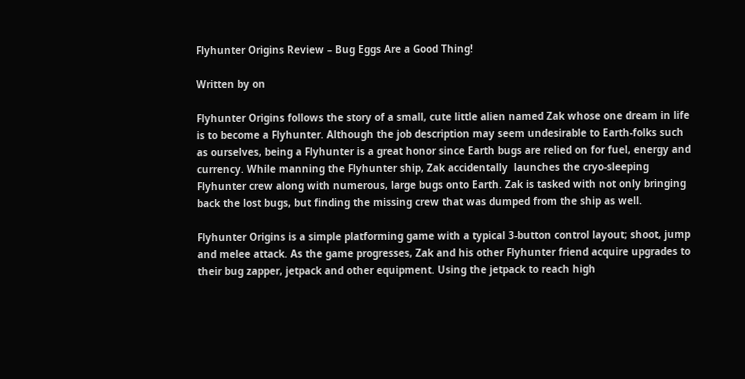Flyhunter Origins Review – Bug Eggs Are a Good Thing!

Written by on

Flyhunter Origins follows the story of a small, cute little alien named Zak whose one dream in life is to become a Flyhunter. Although the job description may seem undesirable to Earth-folks such as ourselves, being a Flyhunter is a great honor since Earth bugs are relied on for fuel, energy and currency. While manning the Flyhunter ship, Zak accidentally  launches the cryo-sleeping Flyhunter crew along with numerous, large bugs onto Earth. Zak is tasked with not only bringing back the lost bugs, but finding the missing crew that was dumped from the ship as well.

Flyhunter Origins is a simple platforming game with a typical 3-button control layout; shoot, jump and melee attack. As the game progresses, Zak and his other Flyhunter friend acquire upgrades to their bug zapper, jetpack and other equipment. Using the jetpack to reach high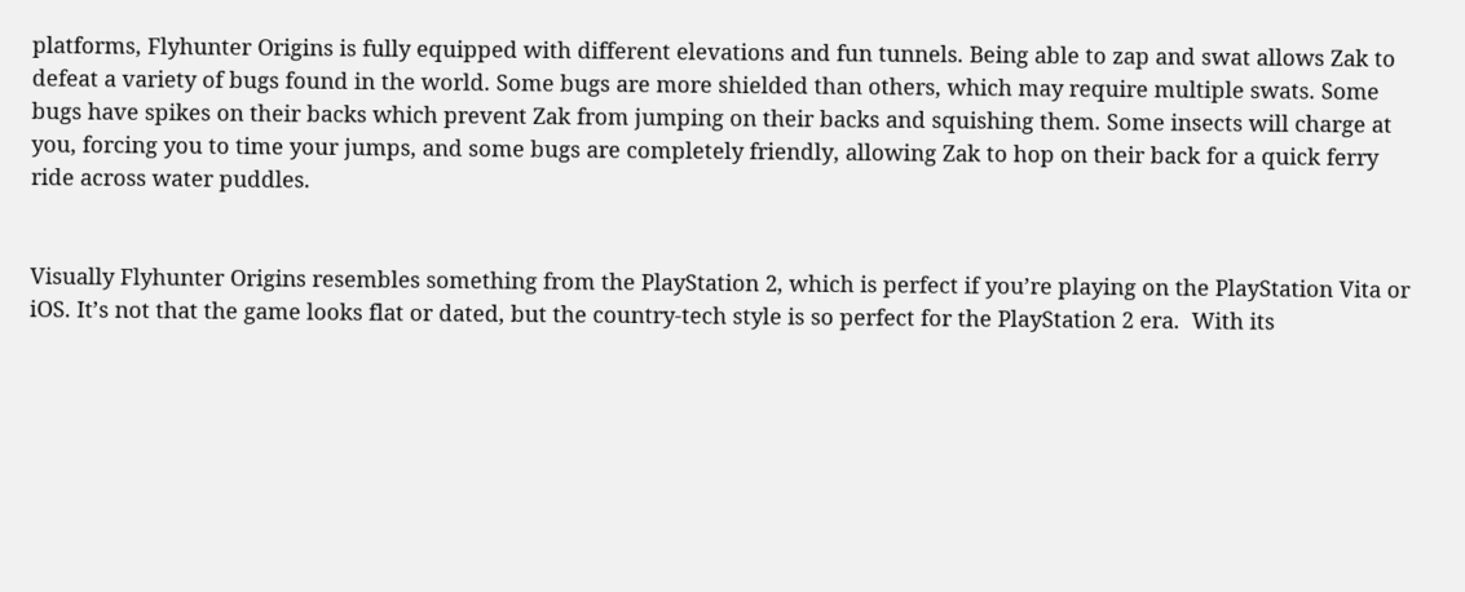platforms, Flyhunter Origins is fully equipped with different elevations and fun tunnels. Being able to zap and swat allows Zak to defeat a variety of bugs found in the world. Some bugs are more shielded than others, which may require multiple swats. Some bugs have spikes on their backs which prevent Zak from jumping on their backs and squishing them. Some insects will charge at you, forcing you to time your jumps, and some bugs are completely friendly, allowing Zak to hop on their back for a quick ferry ride across water puddles.


Visually Flyhunter Origins resembles something from the PlayStation 2, which is perfect if you’re playing on the PlayStation Vita or iOS. It’s not that the game looks flat or dated, but the country-tech style is so perfect for the PlayStation 2 era.  With its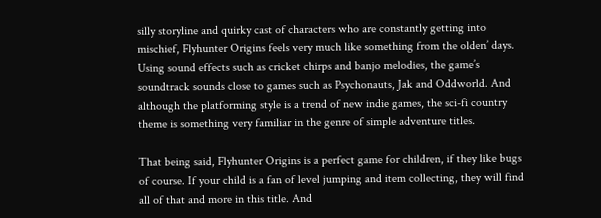silly storyline and quirky cast of characters who are constantly getting into mischief, Flyhunter Origins feels very much like something from the olden’ days. Using sound effects such as cricket chirps and banjo melodies, the game’s soundtrack sounds close to games such as Psychonauts, Jak and Oddworld. And although the platforming style is a trend of new indie games, the sci-fi country theme is something very familiar in the genre of simple adventure titles.

That being said, Flyhunter Origins is a perfect game for children, if they like bugs of course. If your child is a fan of level jumping and item collecting, they will find all of that and more in this title. And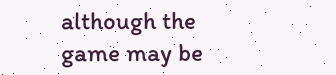although the game may be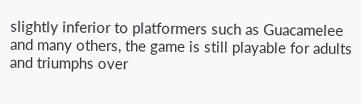slightly inferior to platformers such as Guacamelee and many others, the game is still playable for adults and triumphs over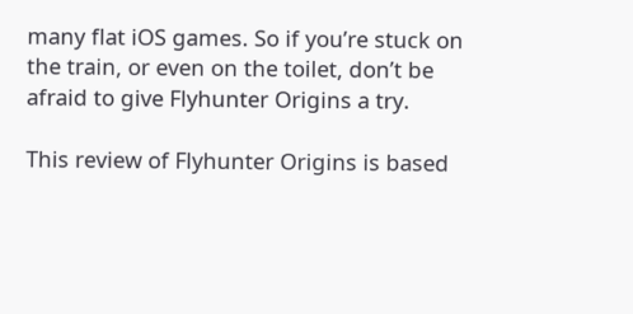many flat iOS games. So if you’re stuck on the train, or even on the toilet, don’t be afraid to give Flyhunter Origins a try.

This review of Flyhunter Origins is based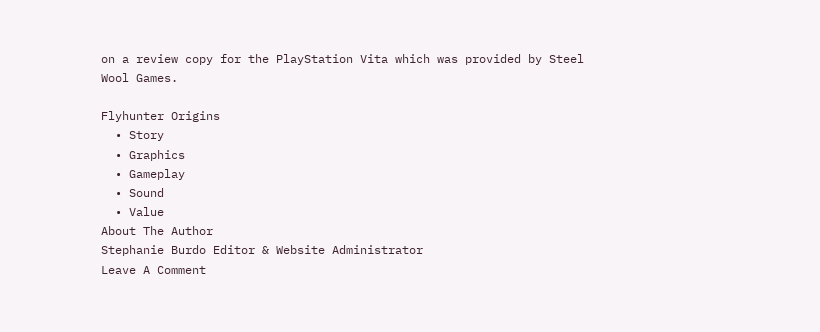on a review copy for the PlayStation Vita which was provided by Steel Wool Games.

Flyhunter Origins
  • Story
  • Graphics
  • Gameplay
  • Sound
  • Value
About The Author
Stephanie Burdo Editor & Website Administrator
Leave A Comment